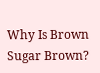Why Is Brown Sugar Brown?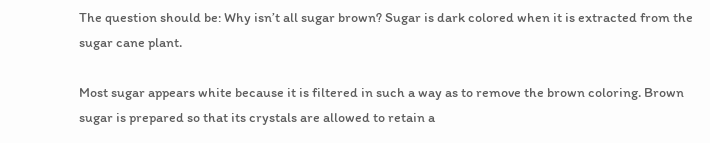The question should be: Why isn’t all sugar brown? Sugar is dark colored when it is extracted from the sugar cane plant.

Most sugar appears white because it is filtered in such a way as to remove the brown coloring. Brown sugar is prepared so that its crystals are allowed to retain a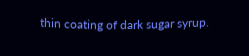thin coating of dark sugar syrup.